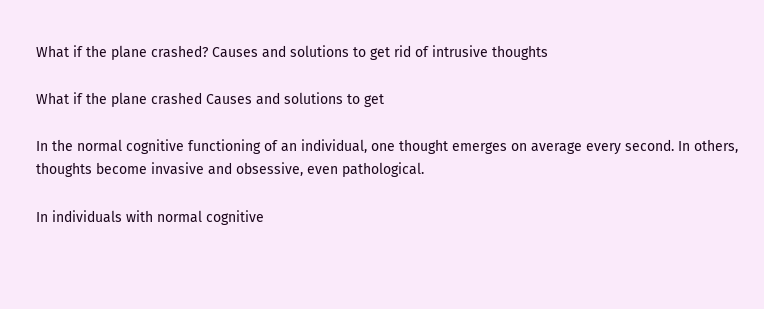What if the plane crashed? Causes and solutions to get rid of intrusive thoughts

What if the plane crashed Causes and solutions to get

In the normal cognitive functioning of an individual, one thought emerges on average every second. In others, thoughts become invasive and obsessive, even pathological.

In individuals with normal cognitive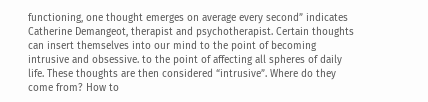functioning, one thought emerges on average every second” indicates Catherine Demangeot, therapist and psychotherapist. Certain thoughts can insert themselves into our mind to the point of becoming intrusive and obsessive. to the point of affecting all spheres of daily life. These thoughts are then considered “intrusive”. Where do they come from? How to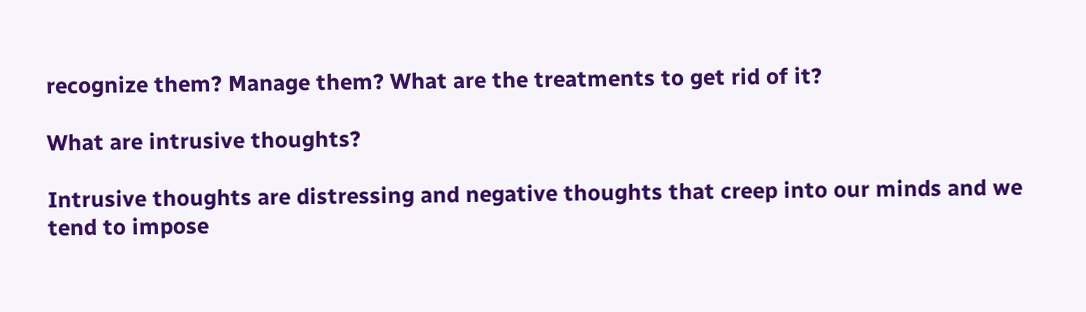recognize them? Manage them? What are the treatments to get rid of it?

What are intrusive thoughts?

Intrusive thoughts are distressing and negative thoughts that creep into our minds and we tend to impose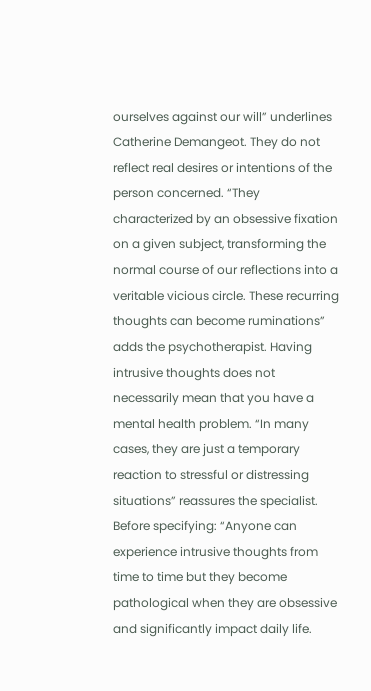ourselves against our will” underlines Catherine Demangeot. They do not reflect real desires or intentions of the person concerned. “They characterized by an obsessive fixation on a given subject, transforming the normal course of our reflections into a veritable vicious circle. These recurring thoughts can become ruminations” adds the psychotherapist. Having intrusive thoughts does not necessarily mean that you have a mental health problem. “In many cases, they are just a temporary reaction to stressful or distressing situations” reassures the specialist. Before specifying: “Anyone can experience intrusive thoughts from time to time but they become pathological when they are obsessive and significantly impact daily life.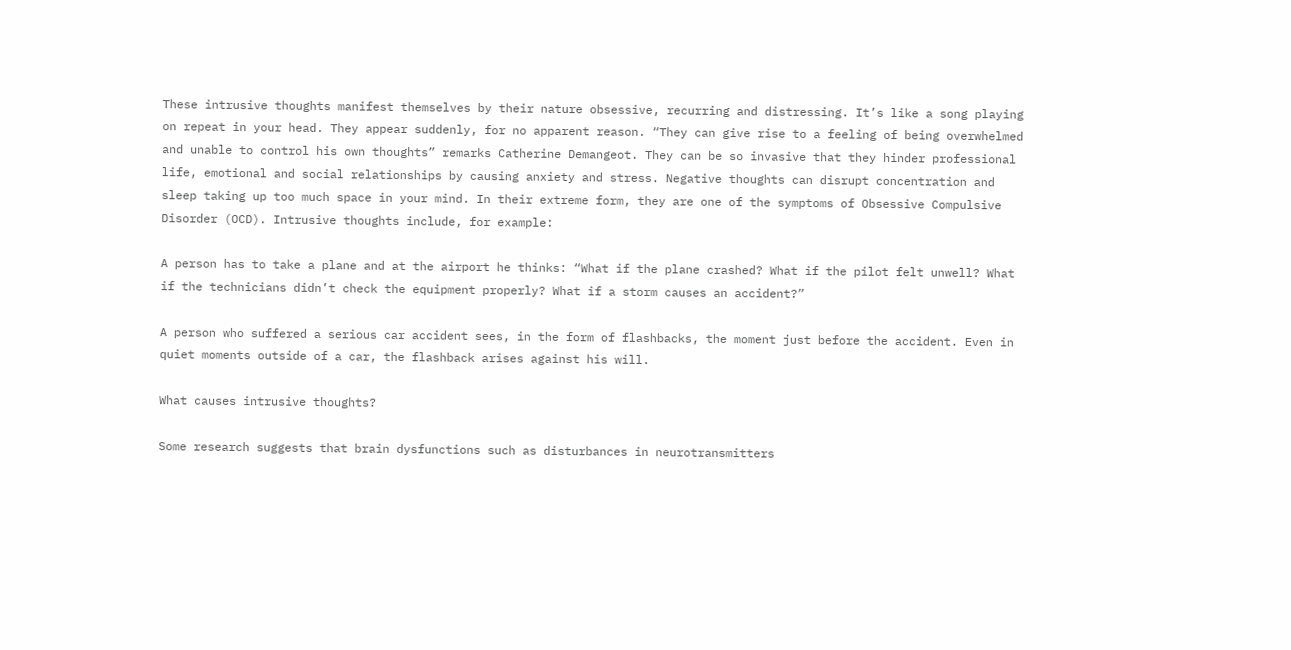These intrusive thoughts manifest themselves by their nature obsessive, recurring and distressing. It’s like a song playing on repeat in your head. They appear suddenly, for no apparent reason. “They can give rise to a feeling of being overwhelmed and unable to control his own thoughts” remarks Catherine Demangeot. They can be so invasive that they hinder professional life, emotional and social relationships by causing anxiety and stress. Negative thoughts can disrupt concentration and sleep taking up too much space in your mind. In their extreme form, they are one of the symptoms of Obsessive Compulsive Disorder (OCD). Intrusive thoughts include, for example:

A person has to take a plane and at the airport he thinks: “What if the plane crashed? What if the pilot felt unwell? What if the technicians didn’t check the equipment properly? What if a storm causes an accident?”

A person who suffered a serious car accident sees, in the form of flashbacks, the moment just before the accident. Even in quiet moments outside of a car, the flashback arises against his will.

What causes intrusive thoughts?

Some research suggests that brain dysfunctions such as disturbances in neurotransmitters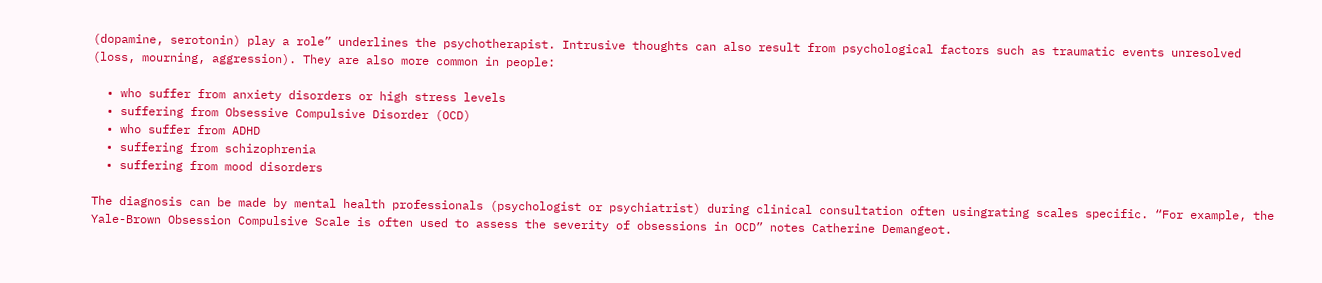(dopamine, serotonin) play a role” underlines the psychotherapist. Intrusive thoughts can also result from psychological factors such as traumatic events unresolved (loss, mourning, aggression). They are also more common in people:

  • who suffer from anxiety disorders or high stress levels
  • suffering from Obsessive Compulsive Disorder (OCD)
  • who suffer from ADHD
  • suffering from schizophrenia
  • suffering from mood disorders

The diagnosis can be made by mental health professionals (psychologist or psychiatrist) during clinical consultation often usingrating scales specific. “For example, the Yale-Brown Obsession Compulsive Scale is often used to assess the severity of obsessions in OCD” notes Catherine Demangeot.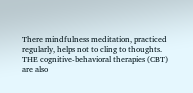There mindfulness meditation, practiced regularly, helps not to cling to thoughts. THE cognitive-behavioral therapies (CBT) are also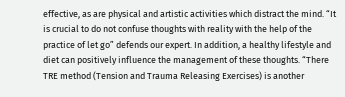effective, as are physical and artistic activities which distract the mind. “It is crucial to do not confuse thoughts with reality with the help of the practice of let go” defends our expert. In addition, a healthy lifestyle and diet can positively influence the management of these thoughts. “There TRE method (Tension and Trauma Releasing Exercises) is another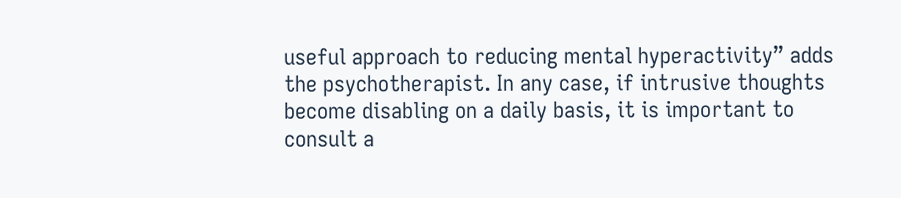useful approach to reducing mental hyperactivity” adds the psychotherapist. In any case, if intrusive thoughts become disabling on a daily basis, it is important to consult a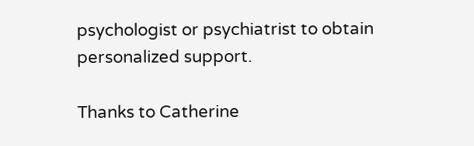psychologist or psychiatrist to obtain personalized support.

Thanks to Catherine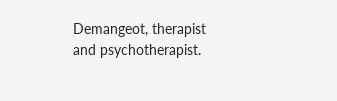Demangeot, therapist and psychotherapist.